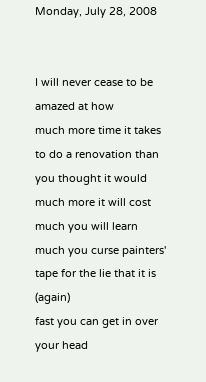Monday, July 28, 2008


I will never cease to be amazed at how
much more time it takes to do a renovation than you thought it would
much more it will cost
much you will learn
much you curse painters' tape for the lie that it is (again)
fast you can get in over your head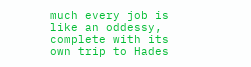much every job is like an oddessy, complete with its own trip to Hades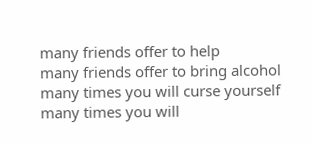many friends offer to help
many friends offer to bring alcohol
many times you will curse yourself
many times you will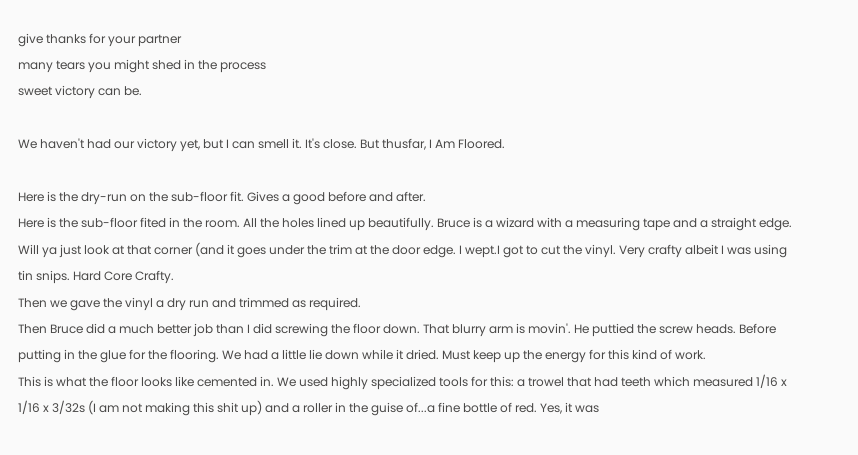give thanks for your partner
many tears you might shed in the process
sweet victory can be.

We haven't had our victory yet, but I can smell it. It's close. But thusfar, I Am Floored.

Here is the dry-run on the sub-floor fit. Gives a good before and after.
Here is the sub-floor fited in the room. All the holes lined up beautifully. Bruce is a wizard with a measuring tape and a straight edge.
Will ya just look at that corner (and it goes under the trim at the door edge. I wept.I got to cut the vinyl. Very crafty albeit I was using tin snips. Hard Core Crafty.
Then we gave the vinyl a dry run and trimmed as required.
Then Bruce did a much better job than I did screwing the floor down. That blurry arm is movin'. He puttied the screw heads. Before putting in the glue for the flooring. We had a little lie down while it dried. Must keep up the energy for this kind of work.
This is what the floor looks like cemented in. We used highly specialized tools for this: a trowel that had teeth which measured 1/16 x 1/16 x 3/32s (I am not making this shit up) and a roller in the guise of...a fine bottle of red. Yes, it was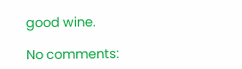good wine.

No comments: